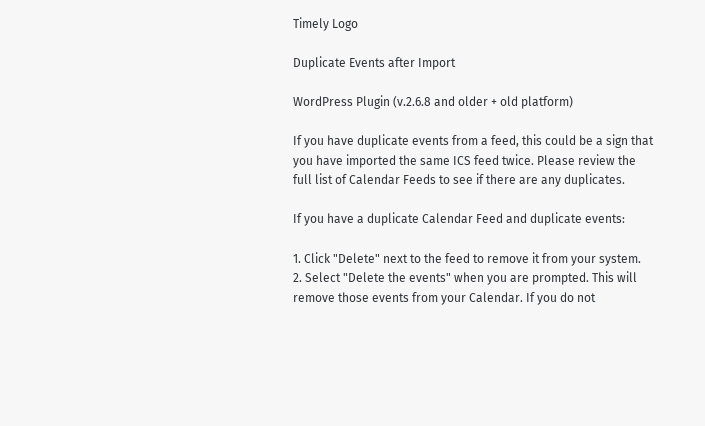Timely Logo

Duplicate Events after Import

WordPress Plugin (v.2.6.8 and older + old platform)

If you have duplicate events from a feed, this could be a sign that you have imported the same ICS feed twice. Please review the full list of Calendar Feeds to see if there are any duplicates.

If you have a duplicate Calendar Feed and duplicate events:

1. Click "Delete" next to the feed to remove it from your system.
2. Select "Delete the events" when you are prompted. This will remove those events from your Calendar. If you do not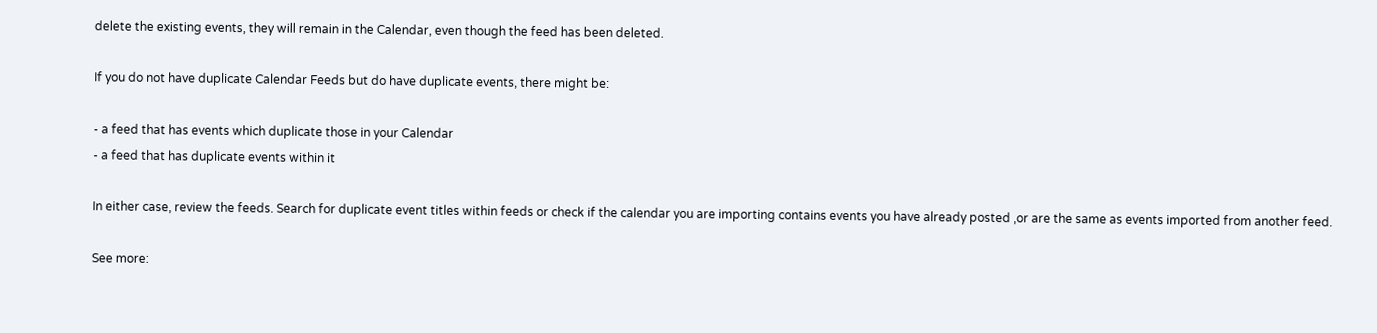delete the existing events, they will remain in the Calendar, even though the feed has been deleted.

If you do not have duplicate Calendar Feeds but do have duplicate events, there might be:

- a feed that has events which duplicate those in your Calendar
- a feed that has duplicate events within it

In either case, review the feeds. Search for duplicate event titles within feeds or check if the calendar you are importing contains events you have already posted ,or are the same as events imported from another feed.

See more: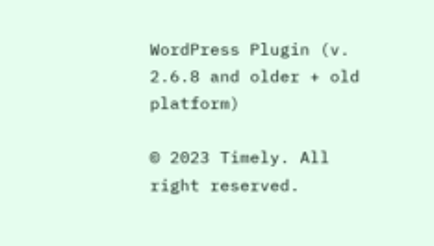WordPress Plugin (v. 2.6.8 and older + old platform)

© 2023 Timely. All right reserved.